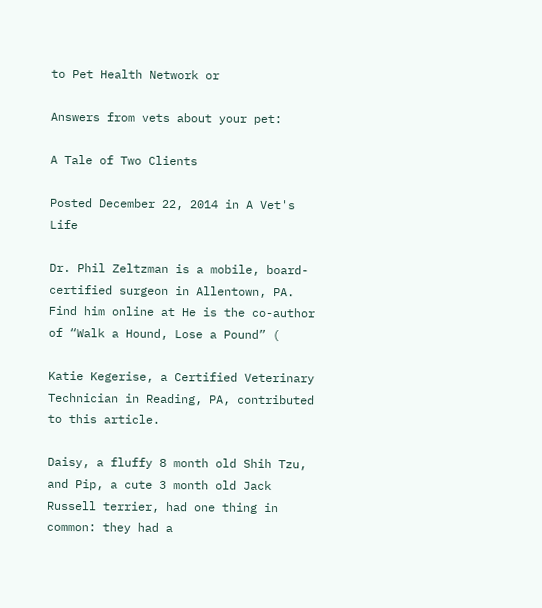to Pet Health Network or

Answers from vets about your pet:

A Tale of Two Clients

Posted December 22, 2014 in A Vet's Life

Dr. Phil Zeltzman is a mobile, board-certified surgeon in Allentown, PA. Find him online at He is the co-author of “Walk a Hound, Lose a Pound” (

Katie Kegerise, a Certified Veterinary Technician in Reading, PA, contributed to this article.

Daisy, a fluffy 8 month old Shih Tzu, and Pip, a cute 3 month old Jack Russell terrier, had one thing in common: they had a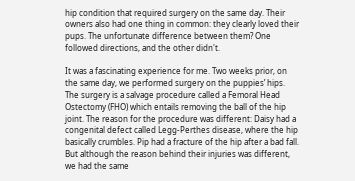hip condition that required surgery on the same day. Their owners also had one thing in common: they clearly loved their pups. The unfortunate difference between them? One followed directions, and the other didn't.

It was a fascinating experience for me. Two weeks prior, on the same day, we performed surgery on the puppies’ hips. The surgery is a salvage procedure called a Femoral Head Ostectomy (FHO) which entails removing the ball of the hip joint. The reason for the procedure was different: Daisy had a congenital defect called Legg-Perthes disease, where the hip basically crumbles. Pip had a fracture of the hip after a bad fall. But although the reason behind their injuries was different, we had the same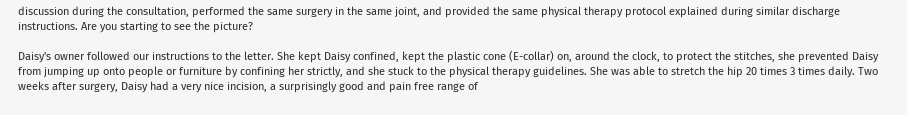discussion during the consultation, performed the same surgery in the same joint, and provided the same physical therapy protocol explained during similar discharge instructions. Are you starting to see the picture?

Daisy's owner followed our instructions to the letter. She kept Daisy confined, kept the plastic cone (E-collar) on, around the clock, to protect the stitches, she prevented Daisy from jumping up onto people or furniture by confining her strictly, and she stuck to the physical therapy guidelines. She was able to stretch the hip 20 times 3 times daily. Two weeks after surgery, Daisy had a very nice incision, a surprisingly good and pain free range of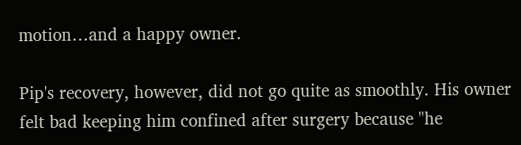motion…and a happy owner.

Pip's recovery, however, did not go quite as smoothly. His owner felt bad keeping him confined after surgery because "he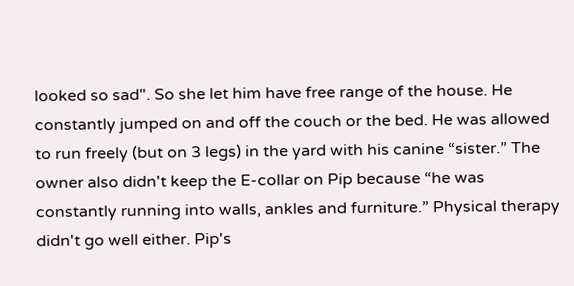looked so sad". So she let him have free range of the house. He constantly jumped on and off the couch or the bed. He was allowed to run freely (but on 3 legs) in the yard with his canine “sister.” The owner also didn't keep the E-collar on Pip because “he was constantly running into walls, ankles and furniture.” Physical therapy didn't go well either. Pip's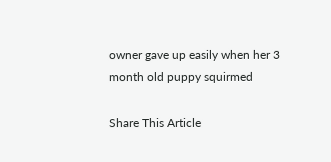owner gave up easily when her 3 month old puppy squirmed

Share This Article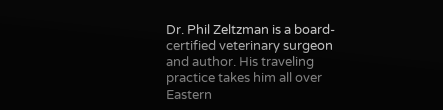Dr. Phil Zeltzman is a board-certified veterinary surgeon and author. His traveling practice takes him all over Eastern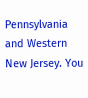Pennsylvania and Western New Jersey. You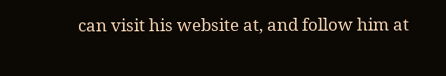can visit his website at, and follow him at